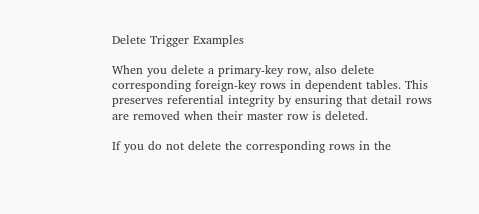Delete Trigger Examples

When you delete a primary-key row, also delete corresponding foreign-key rows in dependent tables. This preserves referential integrity by ensuring that detail rows are removed when their master row is deleted.

If you do not delete the corresponding rows in the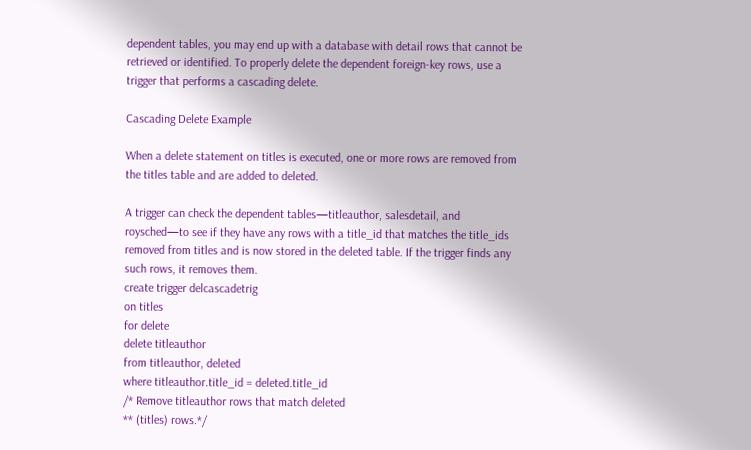dependent tables, you may end up with a database with detail rows that cannot be retrieved or identified. To properly delete the dependent foreign-key rows, use a trigger that performs a cascading delete.

Cascading Delete Example

When a delete statement on titles is executed, one or more rows are removed from the titles table and are added to deleted.

A trigger can check the dependent tables—titleauthor, salesdetail, and roysched—to see if they have any rows with a title_id that matches the title_ids removed from titles and is now stored in the deleted table. If the trigger finds any such rows, it removes them.
create trigger delcascadetrig
on titles
for delete
delete titleauthor
from titleauthor, deleted
where titleauthor.title_id = deleted.title_id
/* Remove titleauthor rows that match deleted
** (titles) rows.*/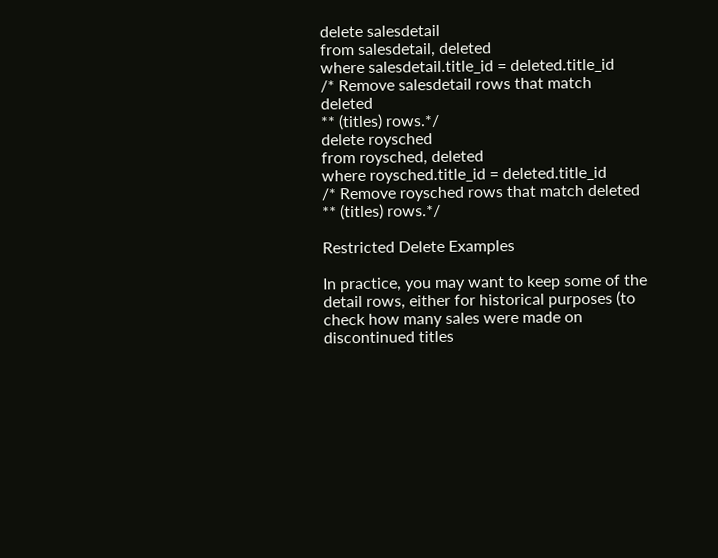delete salesdetail
from salesdetail, deleted
where salesdetail.title_id = deleted.title_id
/* Remove salesdetail rows that match deleted
** (titles) rows.*/
delete roysched
from roysched, deleted
where roysched.title_id = deleted.title_id
/* Remove roysched rows that match deleted
** (titles) rows.*/

Restricted Delete Examples

In practice, you may want to keep some of the detail rows, either for historical purposes (to check how many sales were made on discontinued titles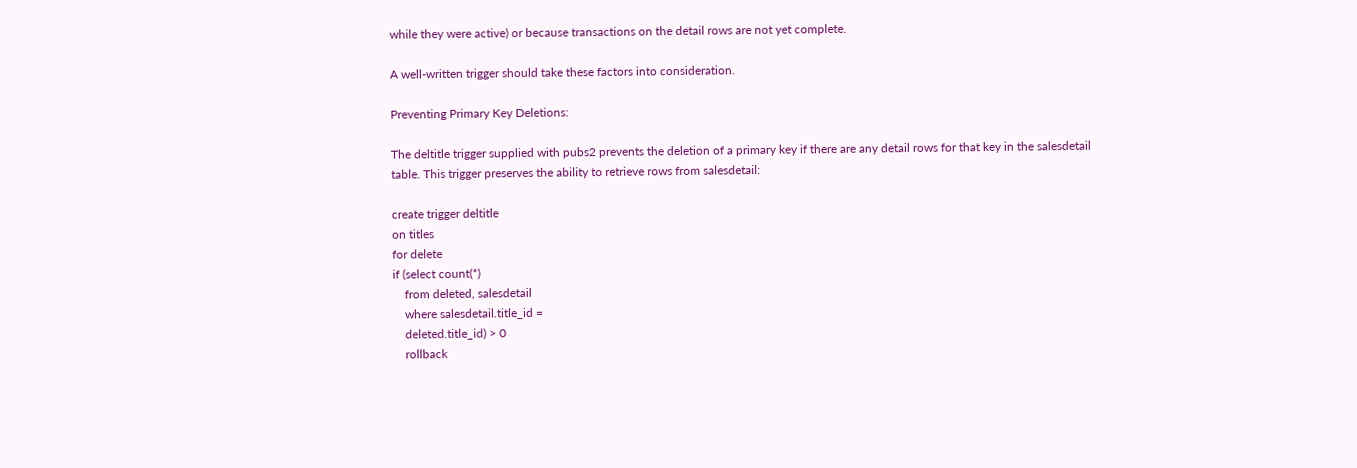while they were active) or because transactions on the detail rows are not yet complete.

A well-written trigger should take these factors into consideration.

Preventing Primary Key Deletions:

The deltitle trigger supplied with pubs2 prevents the deletion of a primary key if there are any detail rows for that key in the salesdetail table. This trigger preserves the ability to retrieve rows from salesdetail:

create trigger deltitle
on titles
for delete
if (select count(*)
    from deleted, salesdetail
    where salesdetail.title_id =
    deleted.title_id) > 0
    rollback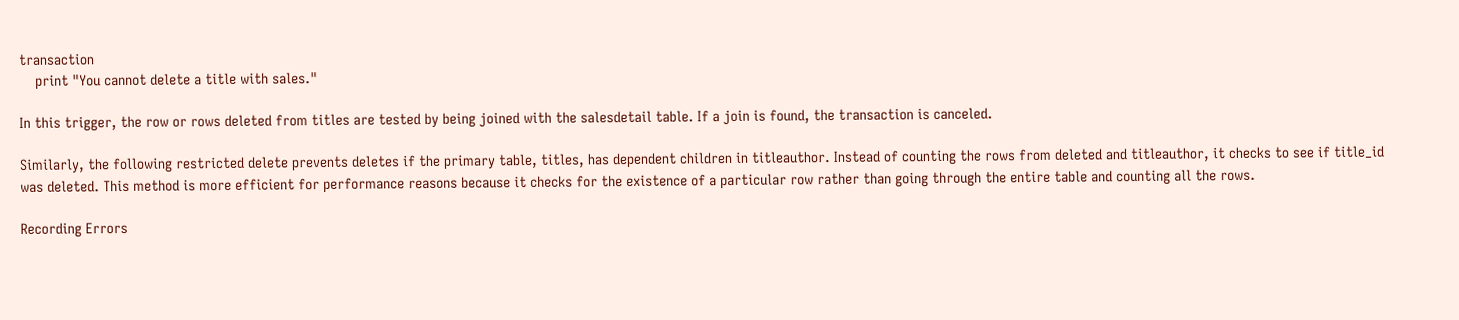transaction
    print "You cannot delete a title with sales."

In this trigger, the row or rows deleted from titles are tested by being joined with the salesdetail table. If a join is found, the transaction is canceled.

Similarly, the following restricted delete prevents deletes if the primary table, titles, has dependent children in titleauthor. Instead of counting the rows from deleted and titleauthor, it checks to see if title_id was deleted. This method is more efficient for performance reasons because it checks for the existence of a particular row rather than going through the entire table and counting all the rows.

Recording Errors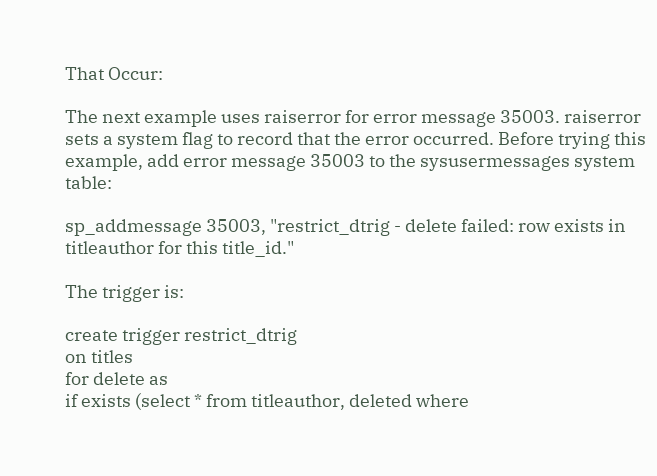That Occur:

The next example uses raiserror for error message 35003. raiserror sets a system flag to record that the error occurred. Before trying this example, add error message 35003 to the sysusermessages system table:

sp_addmessage 35003, "restrict_dtrig - delete failed: row exists in titleauthor for this title_id."

The trigger is:

create trigger restrict_dtrig
on titles
for delete as
if exists (select * from titleauthor, deleted where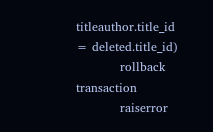titleauthor.title_id = deleted.title_id)
           rollback transaction
           raiserror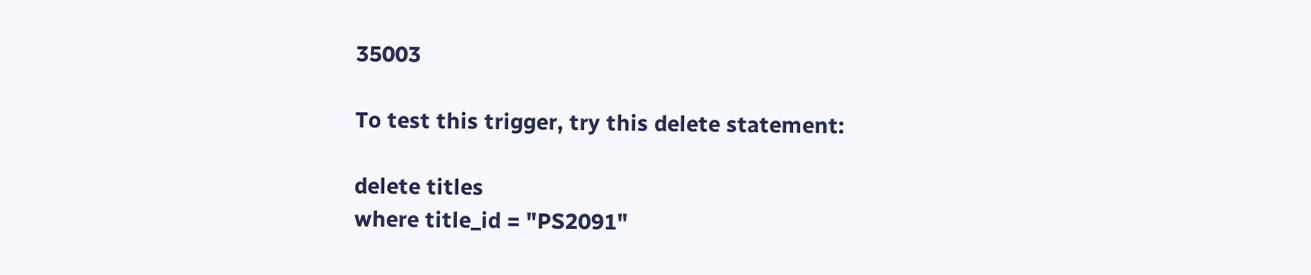35003

To test this trigger, try this delete statement:

delete titles
where title_id = "PS2091"